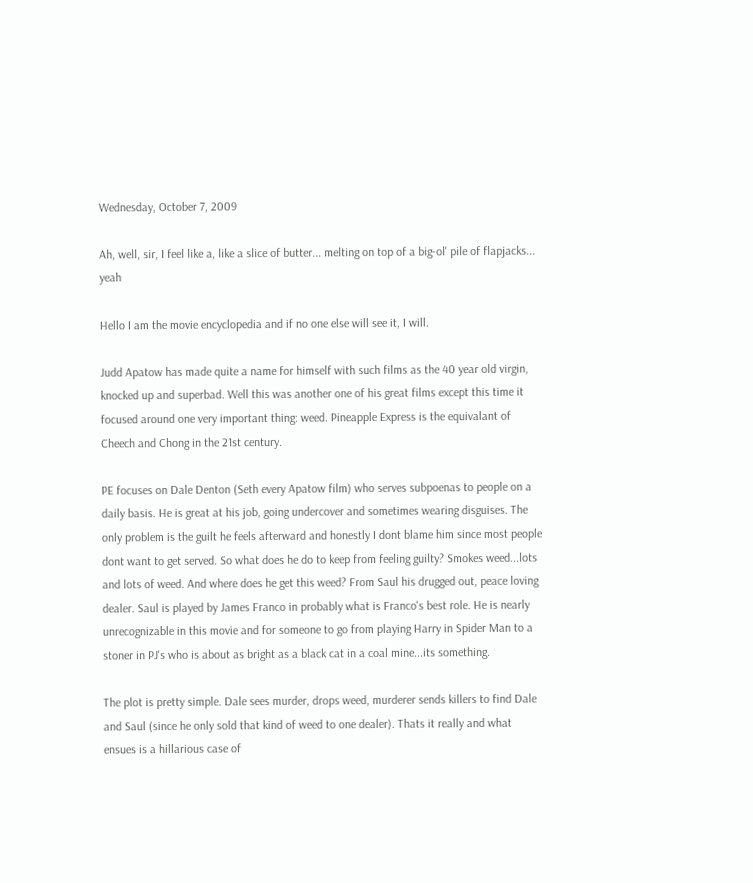Wednesday, October 7, 2009

Ah, well, sir, I feel like a, like a slice of butter... melting on top of a big-ol' pile of flapjacks... yeah

Hello I am the movie encyclopedia and if no one else will see it, I will.

Judd Apatow has made quite a name for himself with such films as the 40 year old virgin, knocked up and superbad. Well this was another one of his great films except this time it focused around one very important thing: weed. Pineapple Express is the equivalant of Cheech and Chong in the 21st century.

PE focuses on Dale Denton (Seth every Apatow film) who serves subpoenas to people on a daily basis. He is great at his job, going undercover and sometimes wearing disguises. The only problem is the guilt he feels afterward and honestly I dont blame him since most people dont want to get served. So what does he do to keep from feeling guilty? Smokes weed...lots and lots of weed. And where does he get this weed? From Saul his drugged out, peace loving dealer. Saul is played by James Franco in probably what is Franco's best role. He is nearly unrecognizable in this movie and for someone to go from playing Harry in Spider Man to a stoner in PJ's who is about as bright as a black cat in a coal mine...its something.

The plot is pretty simple. Dale sees murder, drops weed, murderer sends killers to find Dale and Saul (since he only sold that kind of weed to one dealer). Thats it really and what ensues is a hillarious case of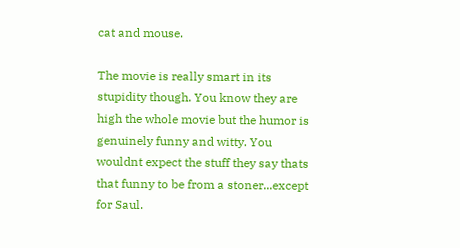cat and mouse.

The movie is really smart in its stupidity though. You know they are high the whole movie but the humor is genuinely funny and witty. You wouldnt expect the stuff they say thats that funny to be from a stoner...except for Saul.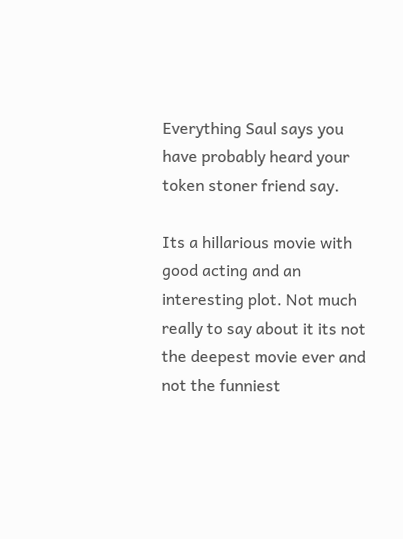Everything Saul says you have probably heard your token stoner friend say.

Its a hillarious movie with good acting and an interesting plot. Not much really to say about it its not the deepest movie ever and not the funniest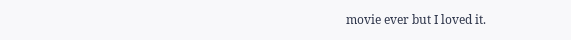movie ever but I loved it.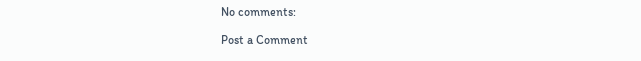No comments:

Post a Comment